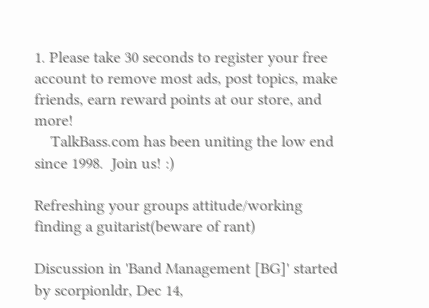1. Please take 30 seconds to register your free account to remove most ads, post topics, make friends, earn reward points at our store, and more!
    TalkBass.com has been uniting the low end since 1998.  Join us! :)

Refreshing your groups attitude/working finding a guitarist(beware of rant)

Discussion in 'Band Management [BG]' started by scorpionldr, Dec 14,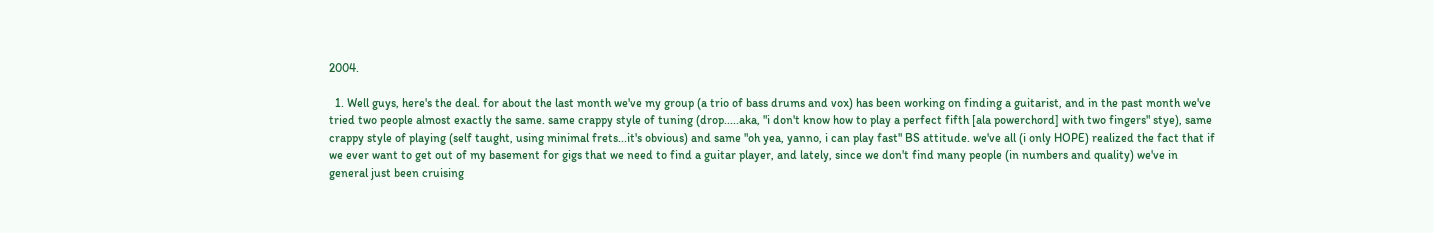2004.

  1. Well guys, here's the deal. for about the last month we've my group (a trio of bass drums and vox) has been working on finding a guitarist, and in the past month we've tried two people almost exactly the same. same crappy style of tuning (drop.....aka, "i don't know how to play a perfect fifth [ala powerchord] with two fingers" stye), same crappy style of playing (self taught, using minimal frets...it's obvious) and same "oh yea, yanno, i can play fast" BS attitude. we've all (i only HOPE) realized the fact that if we ever want to get out of my basement for gigs that we need to find a guitar player, and lately, since we don't find many people (in numbers and quality) we've in general just been cruising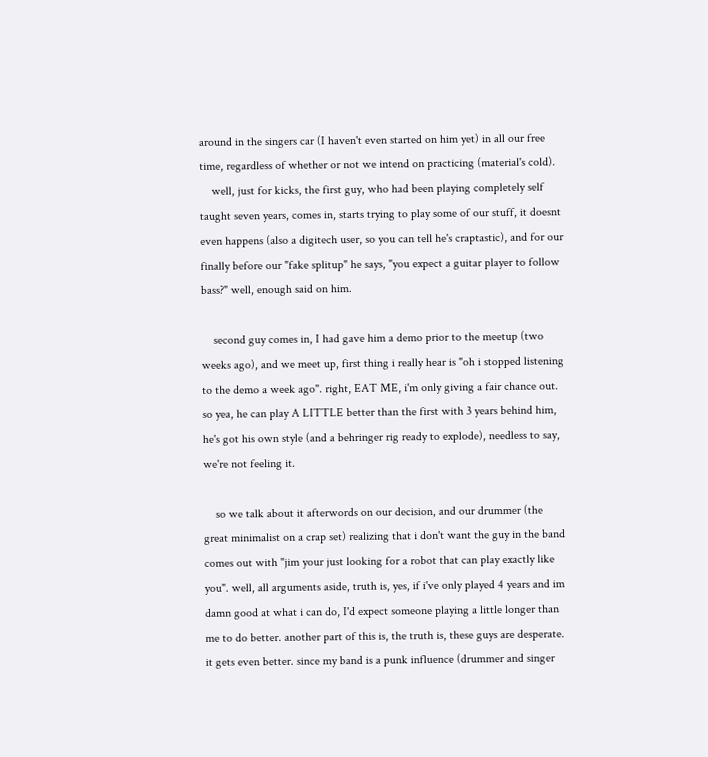around in the singers car (I haven't even started on him yet) in all our free time, regardless of whether or not we intend on practicing (material's cold).
    well, just for kicks, the first guy, who had been playing completely self taught seven years, comes in, starts trying to play some of our stuff, it doesnt even happens (also a digitech user, so you can tell he's craptastic), and for our finally before our "fake splitup" he says, "you expect a guitar player to follow bass?" well, enough said on him.

    second guy comes in, I had gave him a demo prior to the meetup (two weeks ago), and we meet up, first thing i really hear is "oh i stopped listening to the demo a week ago". right, EAT ME, i'm only giving a fair chance out. so yea, he can play A LITTLE better than the first with 3 years behind him, he's got his own style (and a behringer rig ready to explode), needless to say, we're not feeling it.

    so we talk about it afterwords on our decision, and our drummer (the great minimalist on a crap set) realizing that i don't want the guy in the band comes out with "jim your just looking for a robot that can play exactly like you". well, all arguments aside, truth is, yes, if i've only played 4 years and im damn good at what i can do, I'd expect someone playing a little longer than me to do better. another part of this is, the truth is, these guys are desperate. it gets even better. since my band is a punk influence (drummer and singer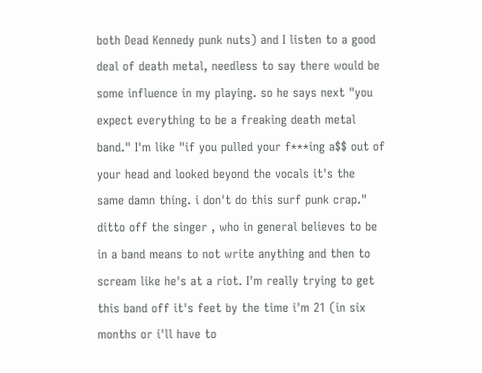both Dead Kennedy punk nuts) and I listen to a good deal of death metal, needless to say there would be some influence in my playing. so he says next "you expect everything to be a freaking death metal band." I'm like "if you pulled your f***ing a$$ out of your head and looked beyond the vocals it's the same damn thing. i don't do this surf punk crap." ditto off the singer , who in general believes to be in a band means to not write anything and then to scream like he's at a riot. I'm really trying to get this band off it's feet by the time i'm 21 (in six months or i'll have to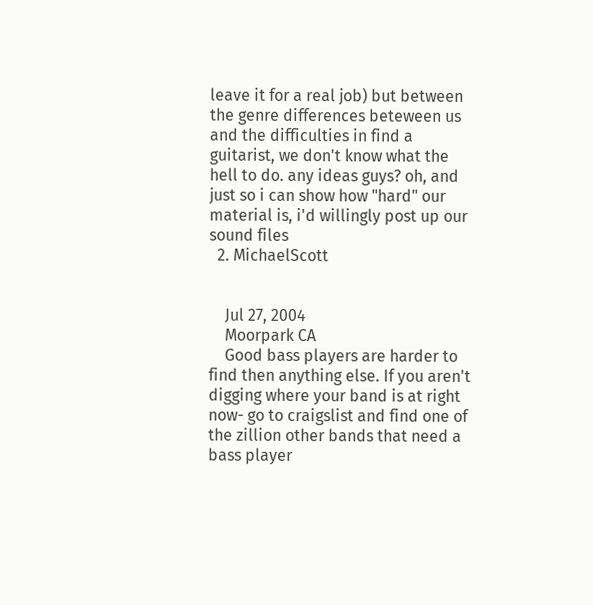leave it for a real job) but between the genre differences beteween us and the difficulties in find a guitarist, we don't know what the hell to do. any ideas guys? oh, and just so i can show how "hard" our material is, i'd willingly post up our sound files
  2. MichaelScott


    Jul 27, 2004
    Moorpark CA
    Good bass players are harder to find then anything else. If you aren't digging where your band is at right now- go to craigslist and find one of the zillion other bands that need a bass player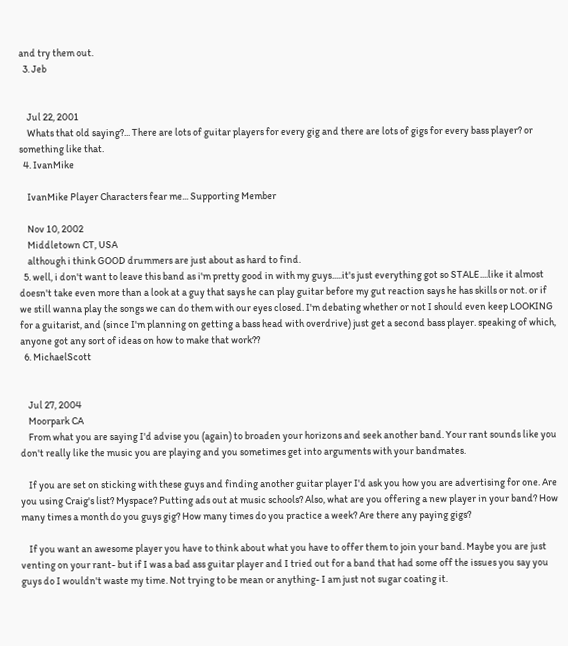and try them out.
  3. Jeb


    Jul 22, 2001
    Whats that old saying?... There are lots of guitar players for every gig and there are lots of gigs for every bass player? or something like that.
  4. IvanMike

    IvanMike Player Characters fear me... Supporting Member

    Nov 10, 2002
    Middletown CT, USA
    although i think GOOD drummers are just about as hard to find.
  5. well, i don't want to leave this band as i'm pretty good in with my guys.....it's just everything got so STALE....like it almost doesn't take even more than a look at a guy that says he can play guitar before my gut reaction says he has skills or not. or if we still wanna play the songs we can do them with our eyes closed. I'm debating whether or not I should even keep LOOKING for a guitarist, and (since I'm planning on getting a bass head with overdrive) just get a second bass player. speaking of which, anyone got any sort of ideas on how to make that work??
  6. MichaelScott


    Jul 27, 2004
    Moorpark CA
    From what you are saying I'd advise you (again) to broaden your horizons and seek another band. Your rant sounds like you don't really like the music you are playing and you sometimes get into arguments with your bandmates.

    If you are set on sticking with these guys and finding another guitar player I'd ask you how you are advertising for one. Are you using Craig's list? Myspace? Putting ads out at music schools? Also, what are you offering a new player in your band? How many times a month do you guys gig? How many times do you practice a week? Are there any paying gigs?

    If you want an awesome player you have to think about what you have to offer them to join your band. Maybe you are just venting on your rant- but if I was a bad ass guitar player and I tried out for a band that had some off the issues you say you guys do I wouldn't waste my time. Not trying to be mean or anything- I am just not sugar coating it.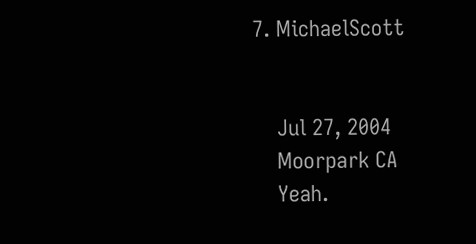7. MichaelScott


    Jul 27, 2004
    Moorpark CA
    Yeah.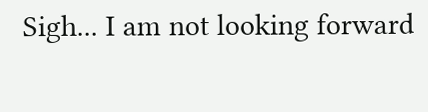Sigh... I am not looking forward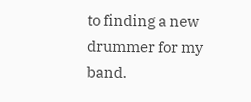to finding a new drummer for my band.